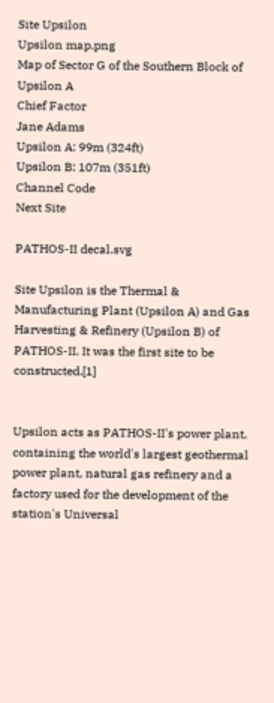Site Upsilon
Upsilon map.png
Map of Sector G of the Southern Block of Upsilon A
Chief Factor
Jane Adams
Upsilon A: 99m (324ft)
Upsilon B: 107m (351ft)
Channel Code
Next Site

PATHOS-II decal.svg

Site Upsilon is the Thermal & Manufacturing Plant (Upsilon A) and Gas Harvesting & Refinery (Upsilon B) of PATHOS-II. It was the first site to be constructed.[1]


Upsilon acts as PATHOS-II's power plant, containing the world's largest geothermal power plant, natural gas refinery and a factory used for the development of the station's Universal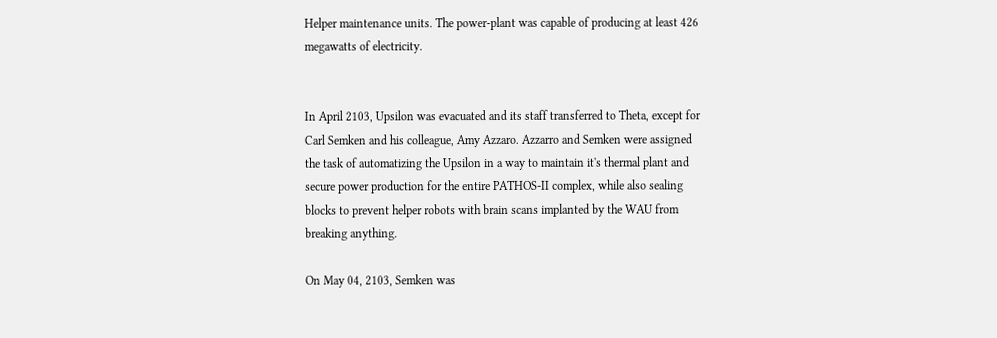Helper maintenance units. The power-plant was capable of producing at least 426 megawatts of electricity.


In April 2103, Upsilon was evacuated and its staff transferred to Theta, except for Carl Semken and his colleague, Amy Azzaro. Azzarro and Semken were assigned the task of automatizing the Upsilon in a way to maintain it's thermal plant and secure power production for the entire PATHOS-II complex, while also sealing blocks to prevent helper robots with brain scans implanted by the WAU from breaking anything.

On May 04, 2103, Semken was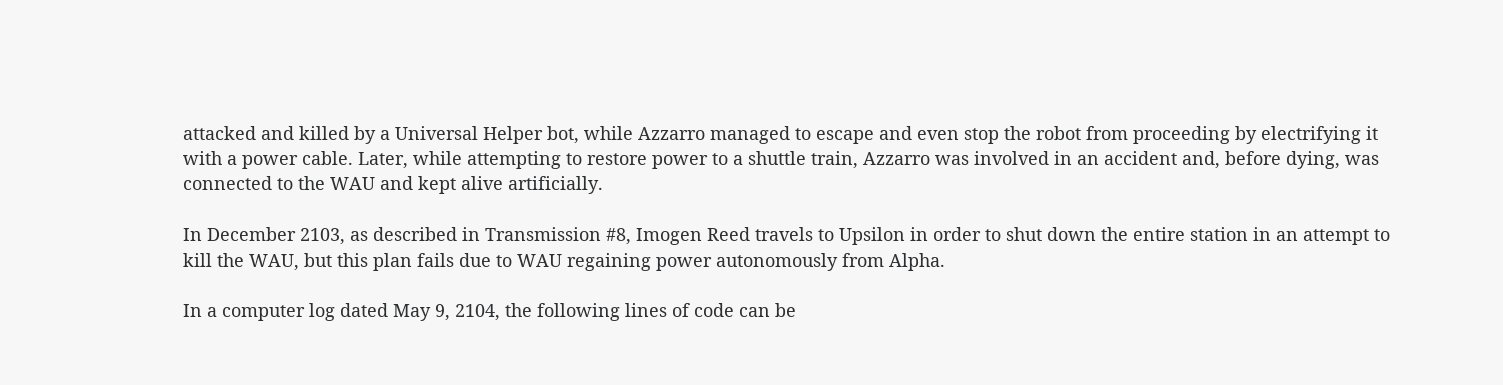attacked and killed by a Universal Helper bot, while Azzarro managed to escape and even stop the robot from proceeding by electrifying it with a power cable. Later, while attempting to restore power to a shuttle train, Azzarro was involved in an accident and, before dying, was connected to the WAU and kept alive artificially.

In December 2103, as described in Transmission #8, Imogen Reed travels to Upsilon in order to shut down the entire station in an attempt to kill the WAU, but this plan fails due to WAU regaining power autonomously from Alpha.

In a computer log dated May 9, 2104, the following lines of code can be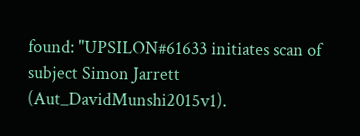found: "UPSILON#61633 initiates scan of subject Simon Jarrett (Aut_DavidMunshi2015v1).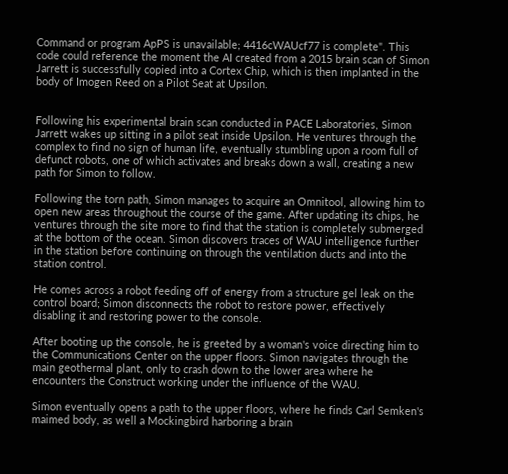Command or program ApPS is unavailable; 4416cWAUcf77 is complete". This code could reference the moment the AI created from a 2015 brain scan of Simon Jarrett is successfully copied into a Cortex Chip, which is then implanted in the body of Imogen Reed on a Pilot Seat at Upsilon.


Following his experimental brain scan conducted in PACE Laboratories, Simon Jarrett wakes up sitting in a pilot seat inside Upsilon. He ventures through the complex to find no sign of human life, eventually stumbling upon a room full of defunct robots, one of which activates and breaks down a wall, creating a new path for Simon to follow.

Following the torn path, Simon manages to acquire an Omnitool, allowing him to open new areas throughout the course of the game. After updating its chips, he ventures through the site more to find that the station is completely submerged at the bottom of the ocean. Simon discovers traces of WAU intelligence further in the station before continuing on through the ventilation ducts and into the station control.

He comes across a robot feeding off of energy from a structure gel leak on the control board; Simon disconnects the robot to restore power, effectively disabling it and restoring power to the console.

After booting up the console, he is greeted by a woman's voice directing him to the Communications Center on the upper floors. Simon navigates through the main geothermal plant, only to crash down to the lower area where he encounters the Construct working under the influence of the WAU.

Simon eventually opens a path to the upper floors, where he finds Carl Semken's maimed body, as well a Mockingbird harboring a brain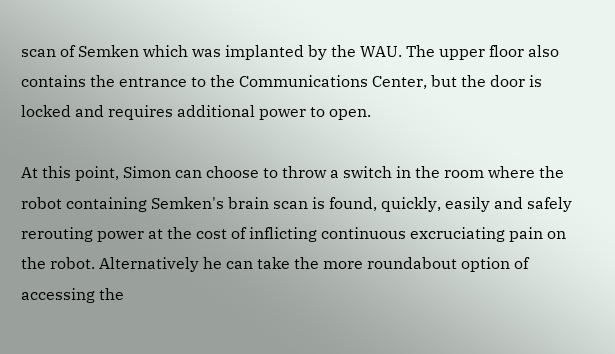scan of Semken which was implanted by the WAU. The upper floor also contains the entrance to the Communications Center, but the door is locked and requires additional power to open.

At this point, Simon can choose to throw a switch in the room where the robot containing Semken's brain scan is found, quickly, easily and safely rerouting power at the cost of inflicting continuous excruciating pain on the robot. Alternatively he can take the more roundabout option of accessing the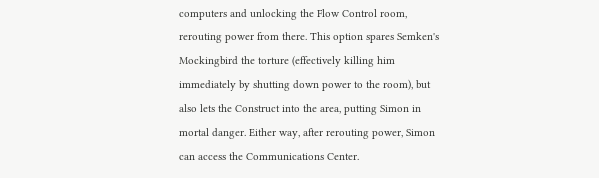computers and unlocking the Flow Control room, rerouting power from there. This option spares Semken's Mockingbird the torture (effectively killing him immediately by shutting down power to the room), but also lets the Construct into the area, putting Simon in mortal danger. Either way, after rerouting power, Simon can access the Communications Center.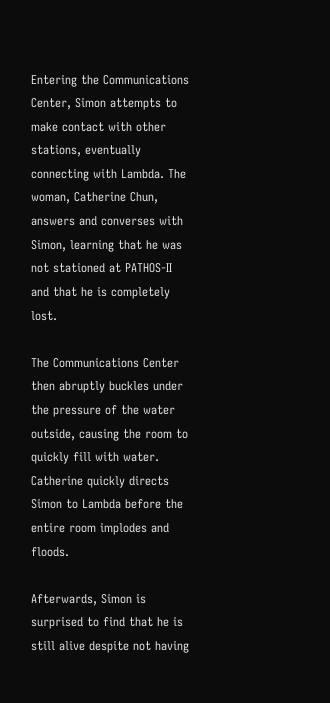Entering the Communications Center, Simon attempts to make contact with other stations, eventually connecting with Lambda. The woman, Catherine Chun, answers and converses with Simon, learning that he was not stationed at PATHOS-II and that he is completely lost.

The Communications Center then abruptly buckles under the pressure of the water outside, causing the room to quickly fill with water. Catherine quickly directs Simon to Lambda before the entire room implodes and floods.

Afterwards, Simon is surprised to find that he is still alive despite not having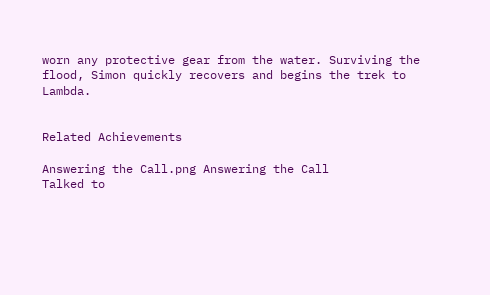worn any protective gear from the water. Surviving the flood, Simon quickly recovers and begins the trek to Lambda.


Related Achievements

Answering the Call.png Answering the Call
Talked to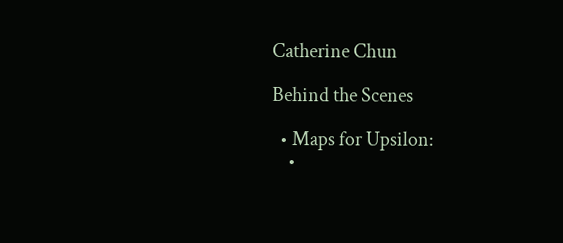Catherine Chun

Behind the Scenes

  • Maps for Upsilon:
    •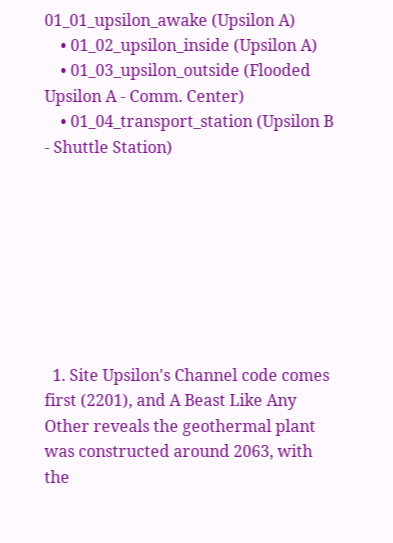01_01_upsilon_awake (Upsilon A)
    • 01_02_upsilon_inside (Upsilon A)
    • 01_03_upsilon_outside (Flooded Upsilon A - Comm. Center)
    • 01_04_transport_station (Upsilon B - Shuttle Station)








  1. Site Upsilon's Channel code comes first (2201), and A Beast Like Any Other reveals the geothermal plant was constructed around 2063, with the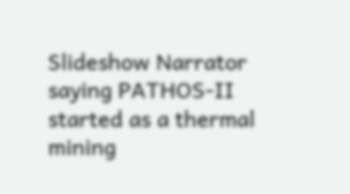Slideshow Narrator saying PATHOS-II started as a thermal mining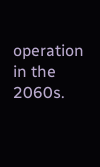operation in the 2060s.